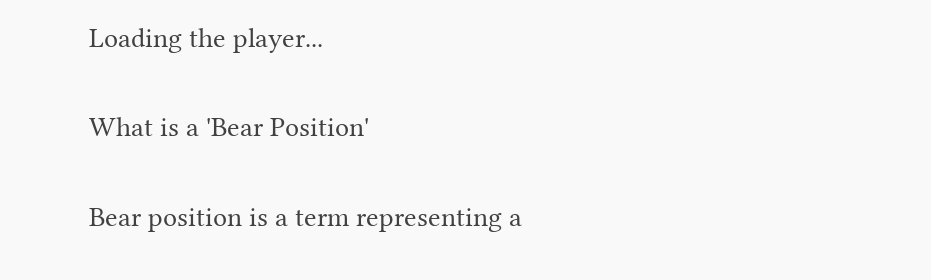Loading the player...

What is a 'Bear Position'

Bear position is a term representing a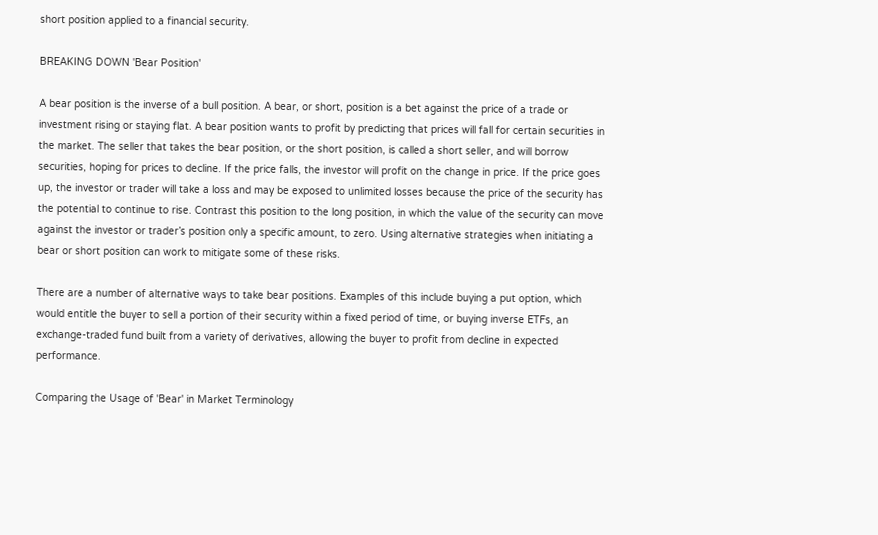short position applied to a financial security.

BREAKING DOWN 'Bear Position'

A bear position is the inverse of a bull position. A bear, or short, position is a bet against the price of a trade or investment rising or staying flat. A bear position wants to profit by predicting that prices will fall for certain securities in the market. The seller that takes the bear position, or the short position, is called a short seller, and will borrow securities, hoping for prices to decline. If the price falls, the investor will profit on the change in price. If the price goes up, the investor or trader will take a loss and may be exposed to unlimited losses because the price of the security has the potential to continue to rise. Contrast this position to the long position, in which the value of the security can move against the investor or trader’s position only a specific amount, to zero. Using alternative strategies when initiating a bear or short position can work to mitigate some of these risks.

There are a number of alternative ways to take bear positions. Examples of this include buying a put option, which would entitle the buyer to sell a portion of their security within a fixed period of time, or buying inverse ETFs, an exchange-traded fund built from a variety of derivatives, allowing the buyer to profit from decline in expected performance.

Comparing the Usage of 'Bear' in Market Terminology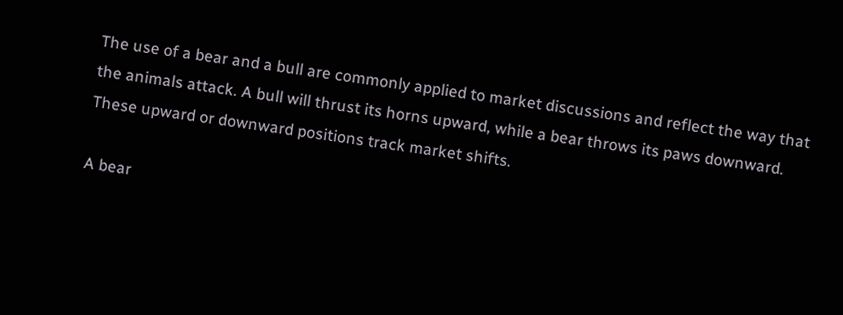The use of a bear and a bull are commonly applied to market discussions and reflect the way that the animals attack. A bull will thrust its horns upward, while a bear throws its paws downward. These upward or downward positions track market shifts.

A bear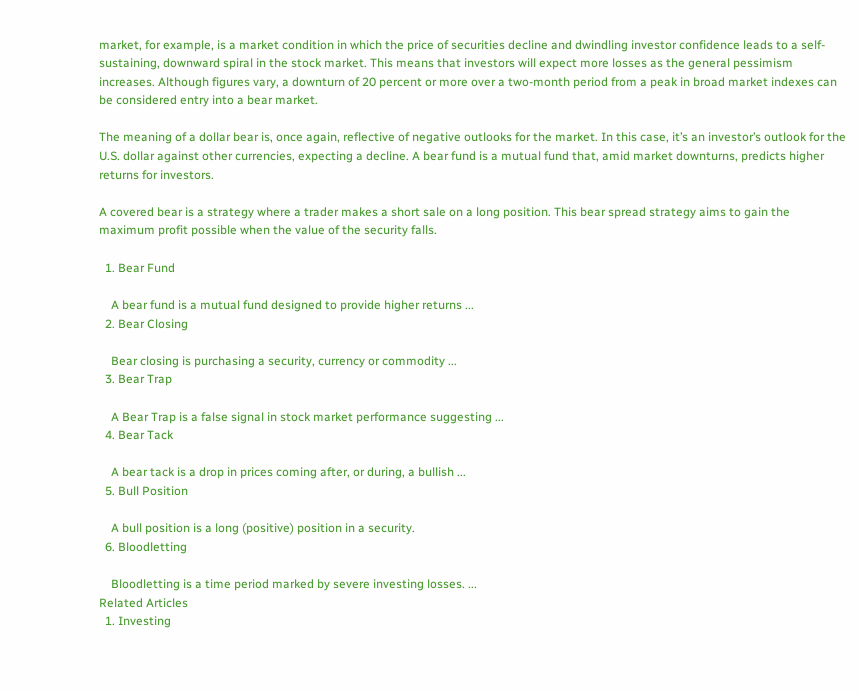market, for example, is a market condition in which the price of securities decline and dwindling investor confidence leads to a self-sustaining, downward spiral in the stock market. This means that investors will expect more losses as the general pessimism increases. Although figures vary, a downturn of 20 percent or more over a two-month period from a peak in broad market indexes can be considered entry into a bear market.

The meaning of a dollar bear is, once again, reflective of negative outlooks for the market. In this case, it’s an investor’s outlook for the U.S. dollar against other currencies, expecting a decline. A bear fund is a mutual fund that, amid market downturns, predicts higher returns for investors.

A covered bear is a strategy where a trader makes a short sale on a long position. This bear spread strategy aims to gain the maximum profit possible when the value of the security falls.

  1. Bear Fund

    A bear fund is a mutual fund designed to provide higher returns ...
  2. Bear Closing

    Bear closing is purchasing a security, currency or commodity ...
  3. Bear Trap

    A Bear Trap is a false signal in stock market performance suggesting ...
  4. Bear Tack

    A bear tack is a drop in prices coming after, or during, a bullish ...
  5. Bull Position

    A bull position is a long (positive) position in a security.
  6. Bloodletting

    Bloodletting is a time period marked by severe investing losses. ...
Related Articles
  1. Investing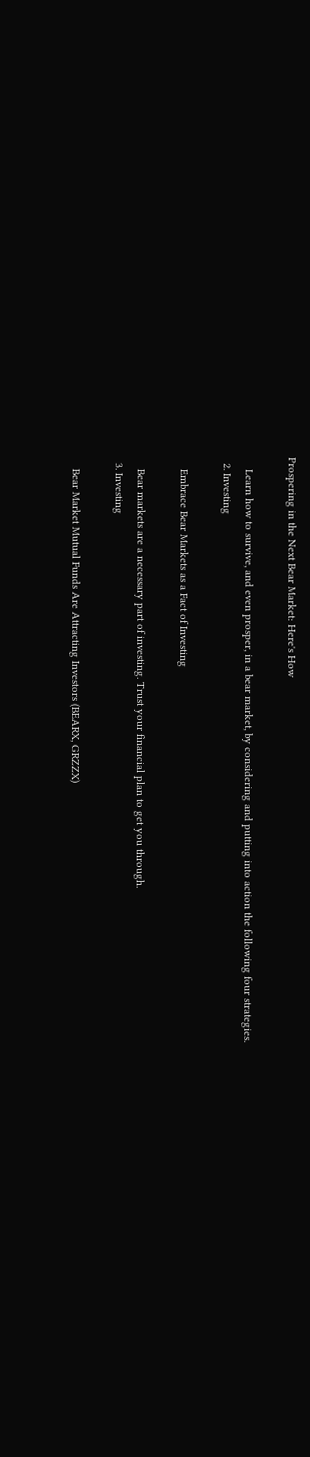Prospering in the Next Bear Market: Here's How

    Learn how to survive, and even prosper, in a bear market, by considering and putting into action the following four strategies.
  2. Investing

    Embrace Bear Markets as a Fact of Investing

    Bear markets are a necessary part of investing. Trust your financial plan to get you through.
  3. Investing

    Bear Market Mutual Funds Are Attracting Investors (BEARX, GRZZX)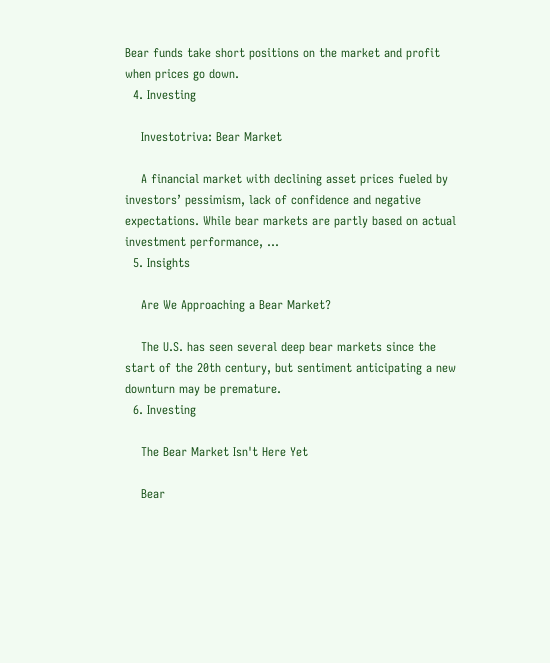Bear funds take short positions on the market and profit when prices go down.
  4. Investing

    Investotriva: Bear Market

    A financial market with declining asset prices fueled by investors’ pessimism, lack of confidence and negative expectations. While bear markets are partly based on actual investment performance, ...
  5. Insights

    Are We Approaching a Bear Market?

    The U.S. has seen several deep bear markets since the start of the 20th century, but sentiment anticipating a new downturn may be premature.
  6. Investing

    The Bear Market Isn't Here Yet

    Bear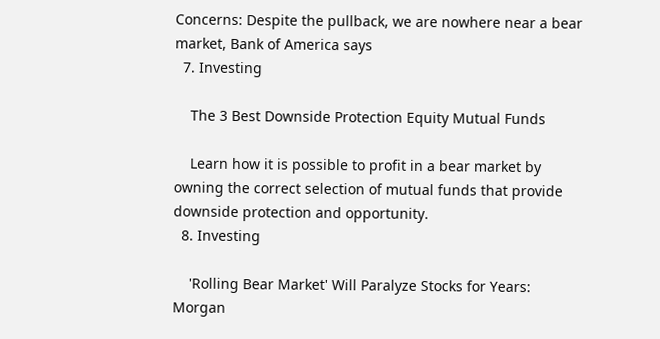Concerns: Despite the pullback, we are nowhere near a bear market, Bank of America says
  7. Investing

    The 3 Best Downside Protection Equity Mutual Funds

    Learn how it is possible to profit in a bear market by owning the correct selection of mutual funds that provide downside protection and opportunity.
  8. Investing

    'Rolling Bear Market' Will Paralyze Stocks for Years: Morgan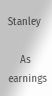Stanley

    As earnings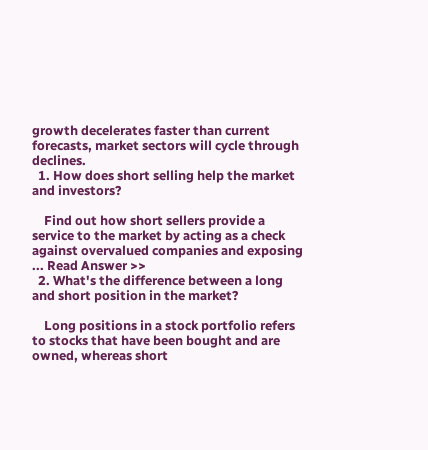growth decelerates faster than current forecasts, market sectors will cycle through declines.
  1. How does short selling help the market and investors?

    Find out how short sellers provide a service to the market by acting as a check against overvalued companies and exposing ... Read Answer >>
  2. What's the difference between a long and short position in the market?

    Long positions in a stock portfolio refers to stocks that have been bought and are owned, whereas short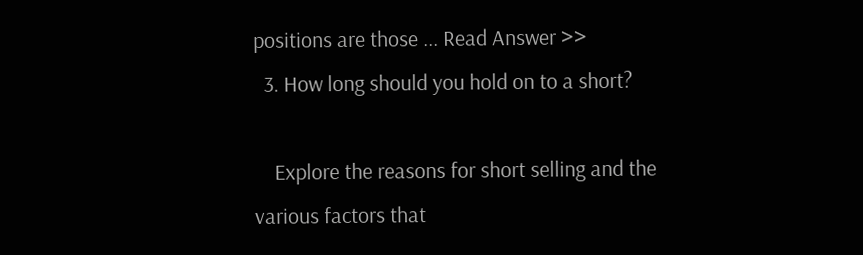positions are those ... Read Answer >>
  3. How long should you hold on to a short?

    Explore the reasons for short selling and the various factors that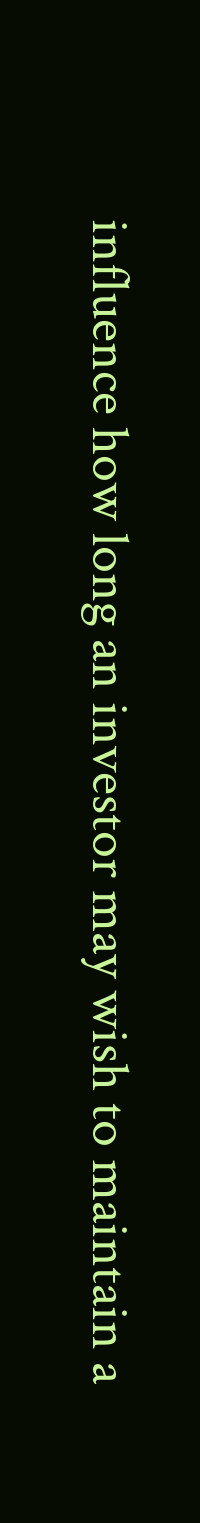influence how long an investor may wish to maintain a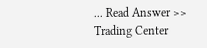... Read Answer >>
Trading Center